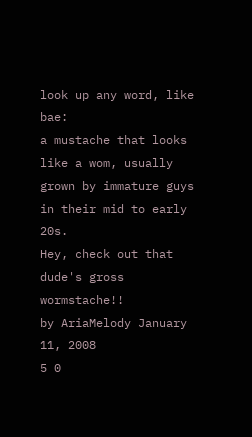look up any word, like bae:
a mustache that looks like a wom, usually grown by immature guys in their mid to early 20s.
Hey, check out that dude's gross wormstache!!
by AriaMelody January 11, 2008
5 0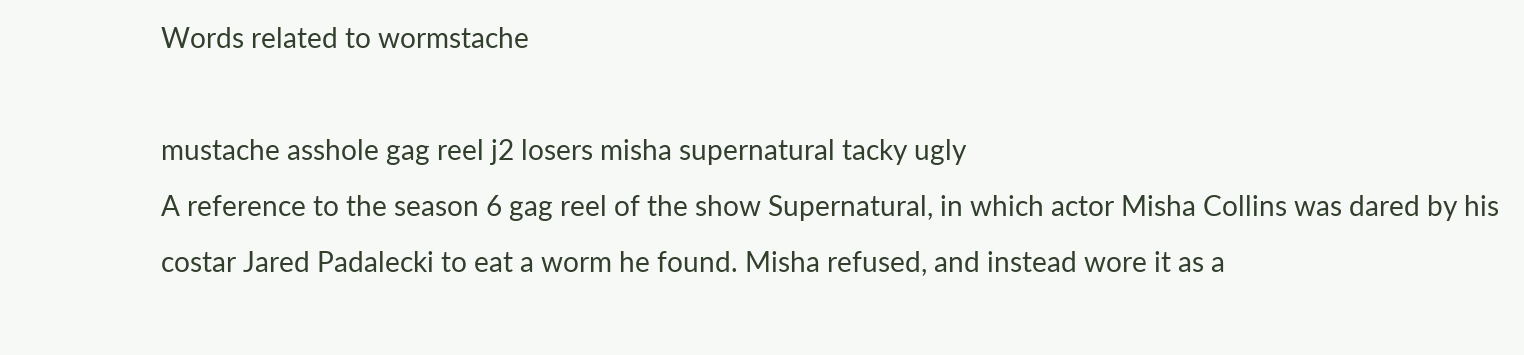Words related to wormstache

mustache asshole gag reel j2 losers misha supernatural tacky ugly
A reference to the season 6 gag reel of the show Supernatural, in which actor Misha Collins was dared by his costar Jared Padalecki to eat a worm he found. Misha refused, and instead wore it as a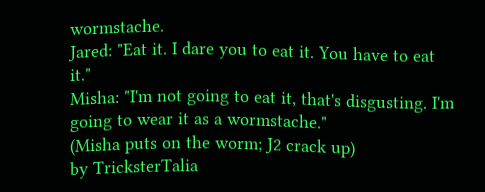wormstache.
Jared: "Eat it. I dare you to eat it. You have to eat it."
Misha: "I'm not going to eat it, that's disgusting. I'm going to wear it as a wormstache."
(Misha puts on the worm; J2 crack up)
by TricksterTalia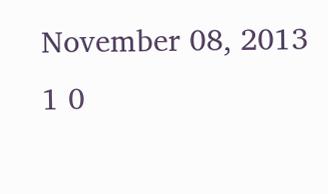November 08, 2013
1 0